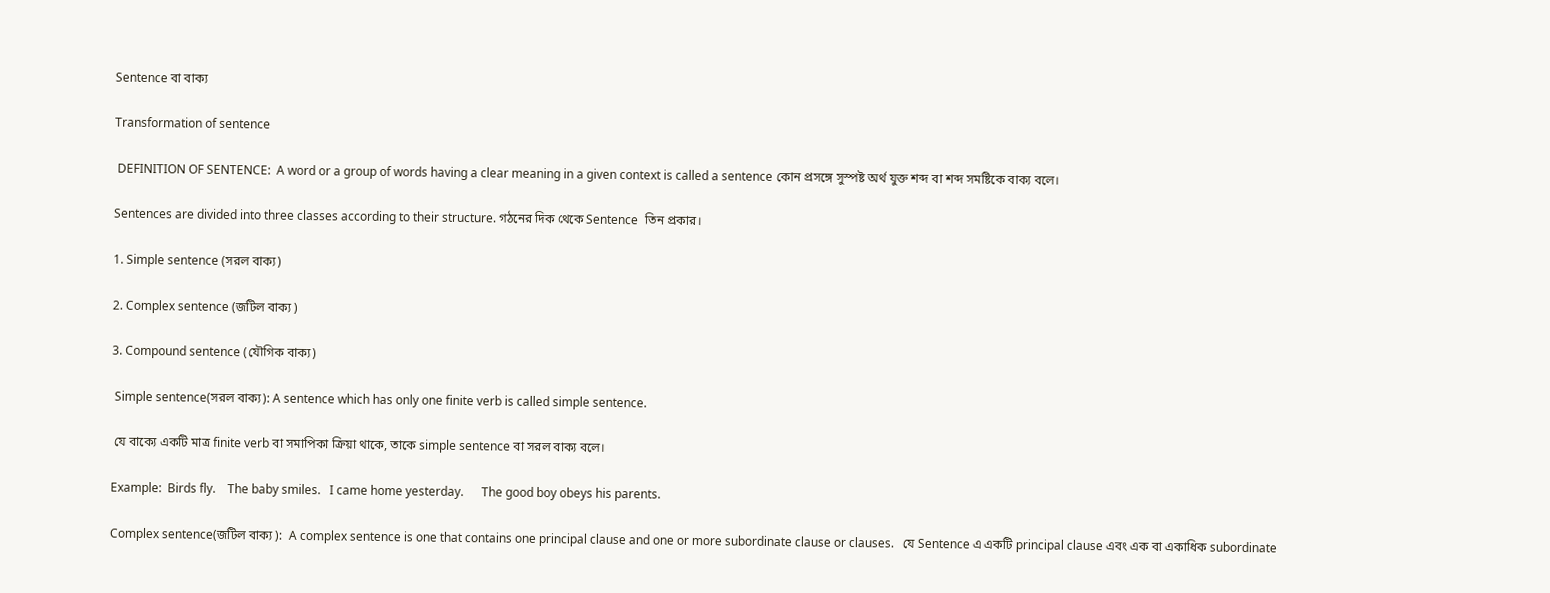Sentence বা বাক্য

Transformation of sentence

 DEFINITION OF SENTENCE:  A word or a group of words having a clear meaning in a given context is called a sentence কোন প্রসঙ্গে সুস্পষ্ট অর্থ যুক্ত শব্দ বা শব্দ সমষ্টিকে বাক্য বলে।

Sentences are divided into three classes according to their structure. গঠনের দিক থেকে Sentence  তিন প্রকার।

1. Simple sentence (সরল বাক্য)

2. Complex sentence (জটিল বাক্য )

3. Compound sentence (যৌগিক বাক্য)

 Simple sentence(সরল বাক্য): A sentence which has only one finite verb is called simple sentence.

 যে বাক্যে একটি মাত্র finite verb বা সমাপিকা ক্রিয়া থাকে, তাকে simple sentence বা সরল বাক্য বলে।

Example:  Birds fly.    The baby smiles.   I came home yesterday.      The good boy obeys his parents.

Complex sentence(জটিল বাক্য ):  A complex sentence is one that contains one principal clause and one or more subordinate clause or clauses.   যে Sentence এ একটি principal clause এবং এক বা একাধিক subordinate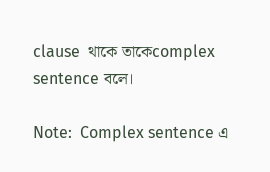clause  থাকে তাকেcomplex sentence বলে।

Note:  Complex sentence এ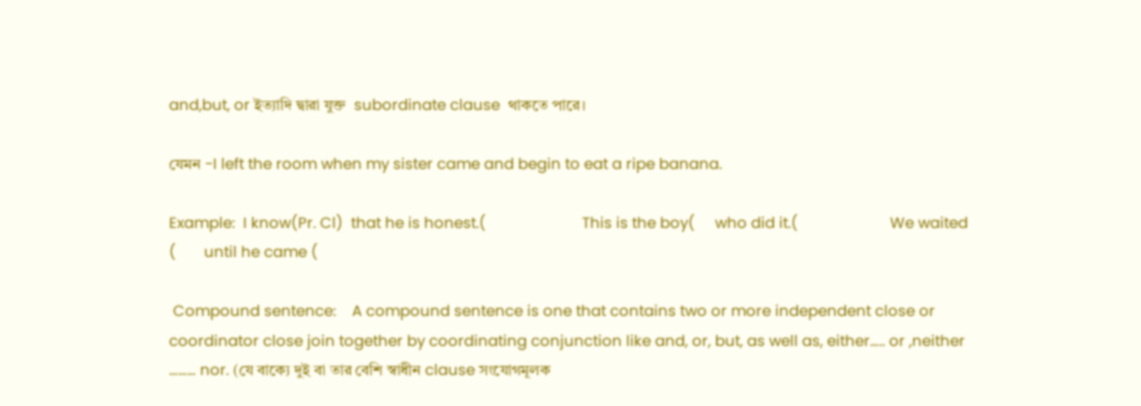and,but, or ইত্যাদি দ্বারা যুক্ত  subordinate clause  থাকতে পারে।

যেমন -I left the room when my sister came and begin to eat a ripe banana.

Example:  I know(Pr. Cl)  that he is honest.(                        This is the boy(     who did it.(                       We waited (       until he came (

 Compound sentence:    A compound sentence is one that contains two or more independent close or coordinator close join together by coordinating conjunction like and, or, but, as well as, either….. or ,neither ……… nor. (যে বাক্যে দুই বা তার বেশি স্বাধীন clause সংযোগমূলক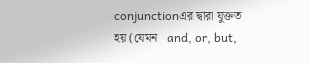conjunctionএর দ্বারা যুক্তত হয় (যেমন   and, or, but,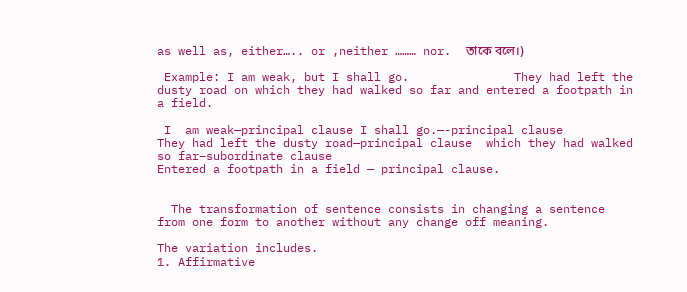as well as, either….. or ,neither ……… nor.  তাকে বলে।)

 Example: I am weak, but I shall go.               They had left the dusty road on which they had walked so far and entered a footpath in a field.

 I  am weak—principal clause I shall go.—-principal clause                                                        They had left the dusty road—principal clause  which they had walked so far–subordinate clause                                                                        Entered a footpath in a field — principal clause.


  The transformation of sentence consists in changing a sentence from one form to another without any change off meaning.

The variation includes.                                             1. Affirmative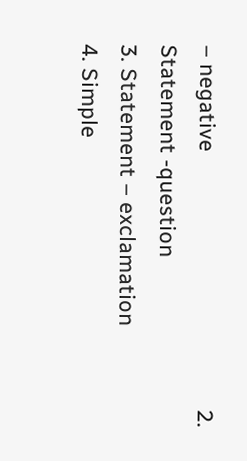– negative                                           2. Statement -question                                               3. Statement – exclamation                                      4. Simple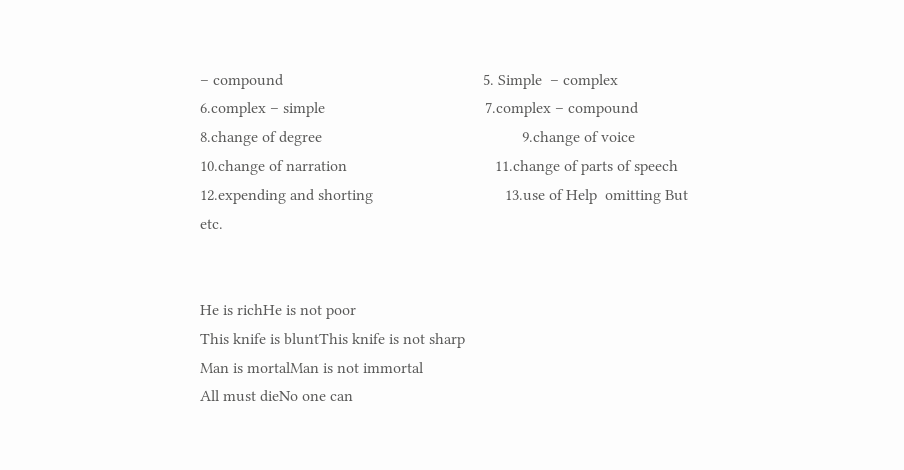– compound                                                  5. Simple  – complex                                    6.complex – simple                                        7.complex – compound                                     8.change of degree                                                  9.change of voice                                              10.change of narration                                     11.change of parts of speech                          12.expending and shorting                                 13.use of Help  omitting But etc.


He is richHe is not poor
This knife is bluntThis knife is not sharp
Man is mortalMan is not immortal
All must dieNo one can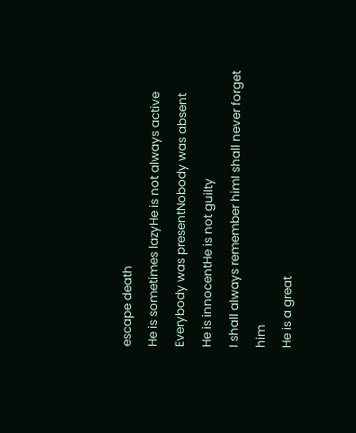escape death
He is sometimes lazyHe is not always active
Everybody was presentNobody was absent
He is innocentHe is not guilty
I shall always remember himI shall never forget him
He is a great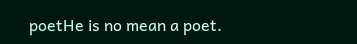poetHe is no mean a poet.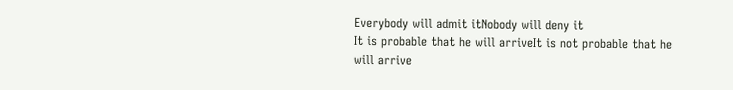Everybody will admit itNobody will deny it
It is probable that he will arriveIt is not probable that he will arrive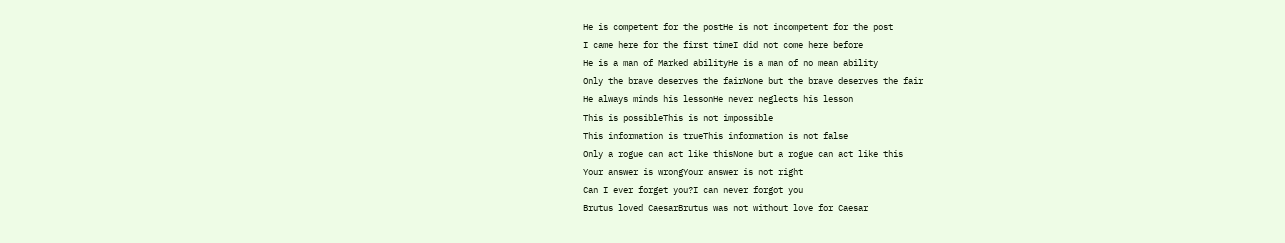He is competent for the postHe is not incompetent for the post
I came here for the first timeI did not come here before
He is a man of Marked abilityHe is a man of no mean ability
Only the brave deserves the fairNone but the brave deserves the fair
He always minds his lessonHe never neglects his lesson
This is possibleThis is not impossible
This information is trueThis information is not false
Only a rogue can act like thisNone but a rogue can act like this
Your answer is wrongYour answer is not right
Can I ever forget you?I can never forgot you
Brutus loved CaesarBrutus was not without love for Caesar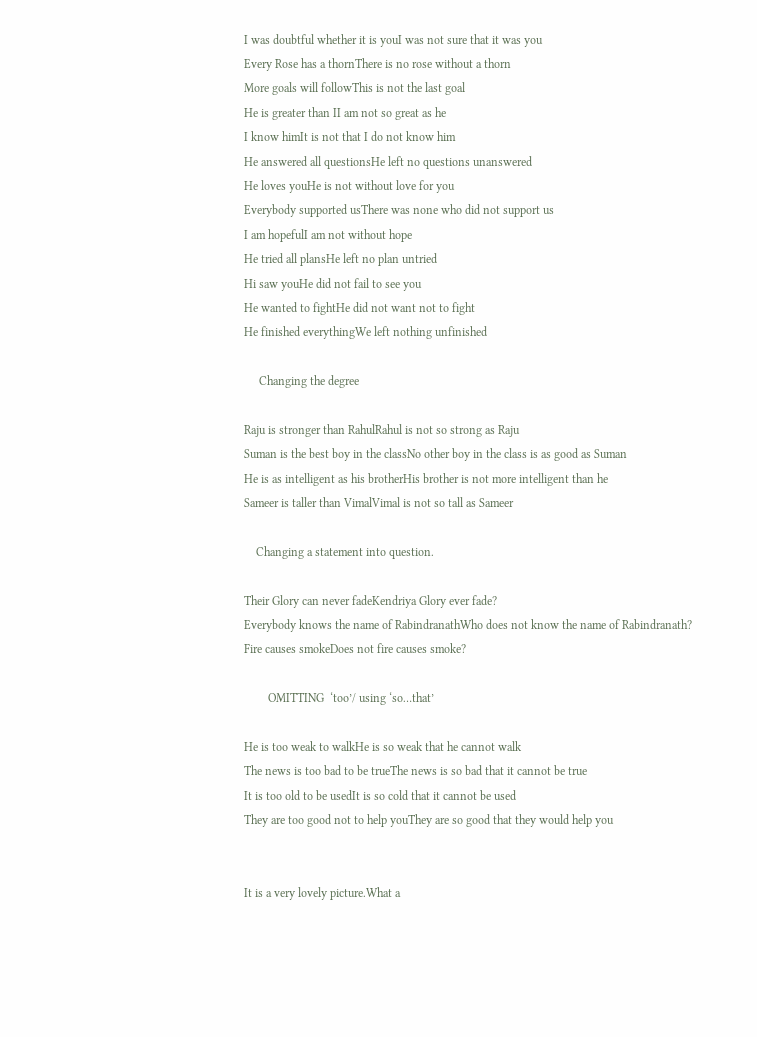I was doubtful whether it is youI was not sure that it was you
Every Rose has a thornThere is no rose without a thorn
More goals will followThis is not the last goal
He is greater than II am not so great as he
I know himIt is not that I do not know him
He answered all questionsHe left no questions unanswered
He loves youHe is not without love for you
Everybody supported usThere was none who did not support us
I am hopefulI am not without hope
He tried all plansHe left no plan untried
Hi saw youHe did not fail to see you
He wanted to fightHe did not want not to fight
He finished everythingWe left nothing unfinished

     Changing the degree

Raju is stronger than RahulRahul is not so strong as Raju
Suman is the best boy in the classNo other boy in the class is as good as Suman
He is as intelligent as his brotherHis brother is not more intelligent than he
Sameer is taller than VimalVimal is not so tall as Sameer

    Changing a statement into question.

Their Glory can never fadeKendriya Glory ever fade?
Everybody knows the name of RabindranathWho does not know the name of Rabindranath?
Fire causes smokeDoes not fire causes smoke?

        OMITTING  ‘too’/ using ‘so…that’

He is too weak to walkHe is so weak that he cannot walk
The news is too bad to be trueThe news is so bad that it cannot be true
It is too old to be usedIt is so cold that it cannot be used
They are too good not to help youThey are so good that they would help you


It is a very lovely picture.What a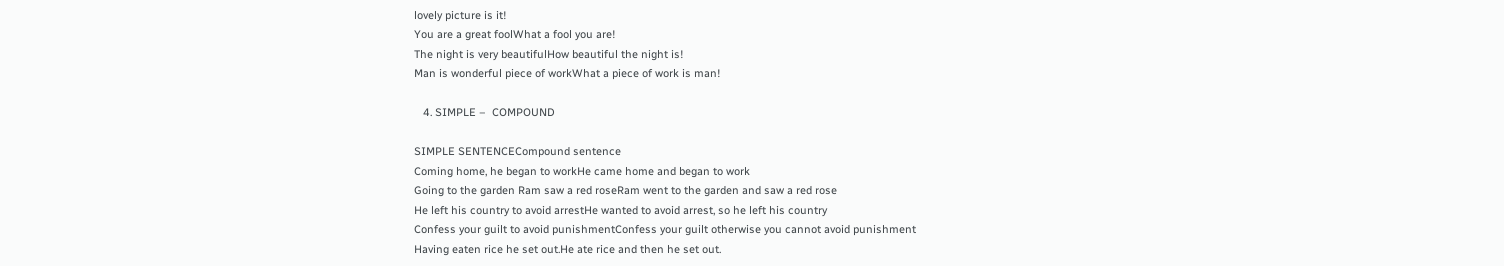lovely picture is it!
You are a great foolWhat a fool you are!
The night is very beautifulHow beautiful the night is!
Man is wonderful piece of workWhat a piece of work is man!

   4. SIMPLE –  COMPOUND

SIMPLE SENTENCECompound sentence
Coming home, he began to workHe came home and began to work
Going to the garden Ram saw a red roseRam went to the garden and saw a red rose
He left his country to avoid arrestHe wanted to avoid arrest, so he left his country
Confess your guilt to avoid punishmentConfess your guilt otherwise you cannot avoid punishment
Having eaten rice he set out.He ate rice and then he set out.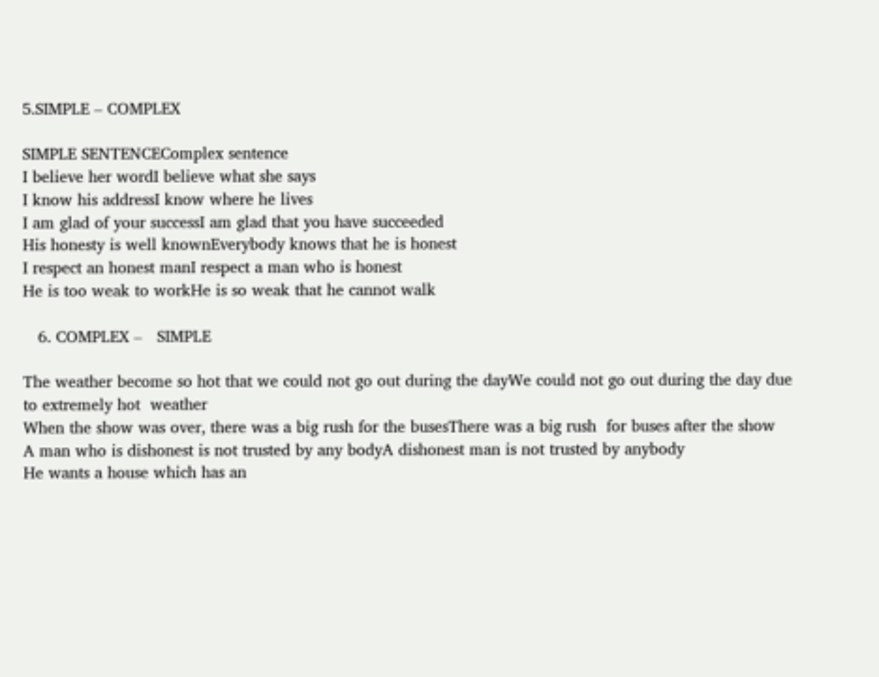5.SIMPLE – COMPLEX

SIMPLE SENTENCEComplex sentence
I believe her wordI believe what she says
I know his addressI know where he lives
I am glad of your successI am glad that you have succeeded
His honesty is well knownEverybody knows that he is honest
I respect an honest manI respect a man who is honest
He is too weak to workHe is so weak that he cannot walk

   6. COMPLEX –   SIMPLE

The weather become so hot that we could not go out during the dayWe could not go out during the day due to extremely hot  weather
When the show was over, there was a big rush for the busesThere was a big rush  for buses after the show
A man who is dishonest is not trusted by any bodyA dishonest man is not trusted by anybody
He wants a house which has an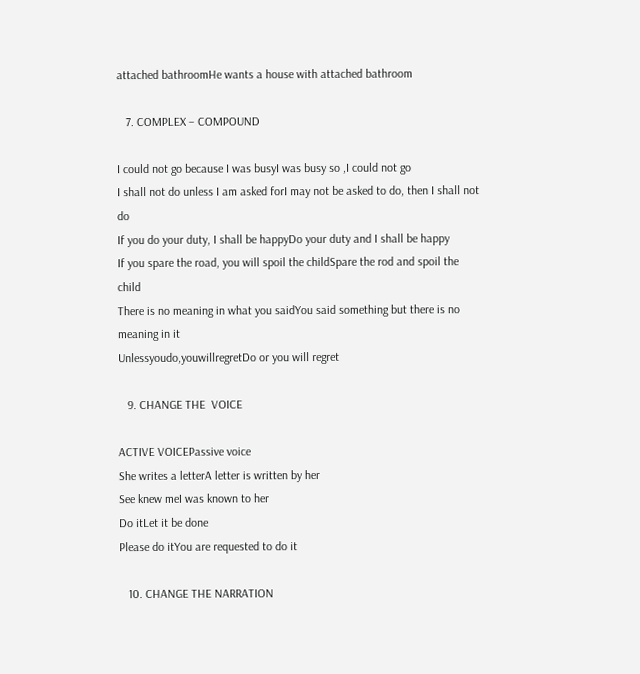attached bathroomHe wants a house with attached bathroom

   7. COMPLEX – COMPOUND

I could not go because I was busyI was busy so ,I could not go
I shall not do unless I am asked forI may not be asked to do, then I shall not do
If you do your duty, I shall be happyDo your duty and I shall be happy
If you spare the road, you will spoil the childSpare the rod and spoil the child
There is no meaning in what you saidYou said something but there is no meaning in it
Unlessyoudo,youwillregretDo or you will regret

   9. CHANGE THE  VOICE

ACTIVE VOICEPassive voice
She writes a letterA letter is written by her
See knew meI was known to her
Do itLet it be done
Please do itYou are requested to do it

   10. CHANGE THE NARRATION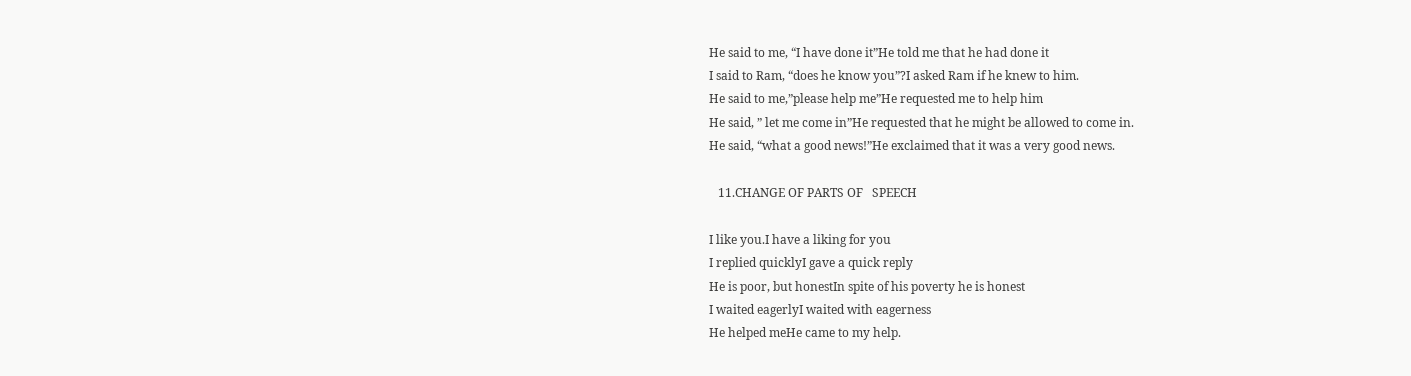He said to me, “I have done it”He told me that he had done it
I said to Ram, “does he know you”?I asked Ram if he knew to him.
He said to me,”please help me”He requested me to help him
He said, ” let me come in”He requested that he might be allowed to come in.
He said, “what a good news!”He exclaimed that it was a very good news.

   11.CHANGE OF PARTS OF   SPEECH

I like you.I have a liking for you
I replied quicklyI gave a quick reply
He is poor, but honestIn spite of his poverty he is honest
I waited eagerlyI waited with eagerness
He helped meHe came to my help.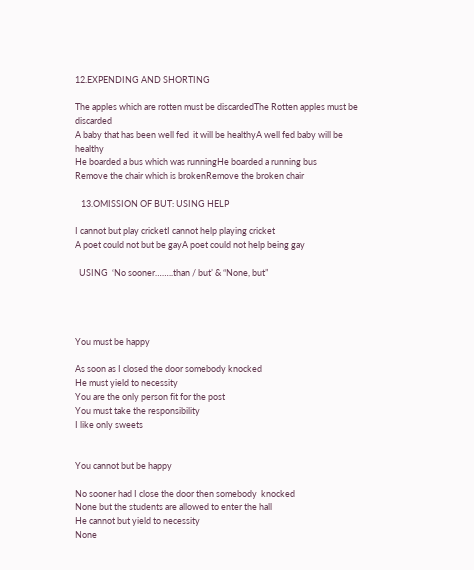12.EXPENDING AND SHORTING

The apples which are rotten must be discardedThe Rotten apples must be discarded
A baby that has been well fed  it will be healthyA well fed baby will be healthy
He boarded a bus which was runningHe boarded a running bus
Remove the chair which is brokenRemove the broken chair

   13.OMISSION OF BUT: USING HELP

I cannot but play cricketI cannot help playing cricket
A poet could not but be gayA poet could not help being gay

  USING  ‘No sooner……..than / but’ & “None, but”




You must be happy

As soon as I closed the door somebody knocked
He must yield to necessity
You are the only person fit for the post
You must take the responsibility
I like only sweets


You cannot but be happy

No sooner had I close the door then somebody  knocked
None but the students are allowed to enter the hall
He cannot but yield to necessity
None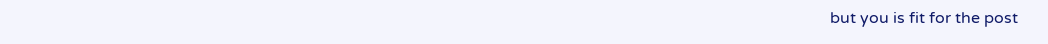but you is fit for the post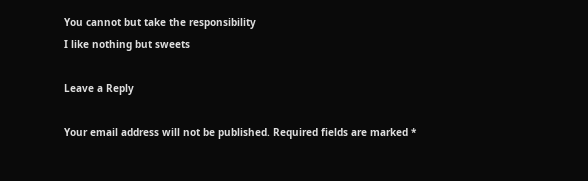You cannot but take the responsibility
I like nothing but sweets

Leave a Reply

Your email address will not be published. Required fields are marked *